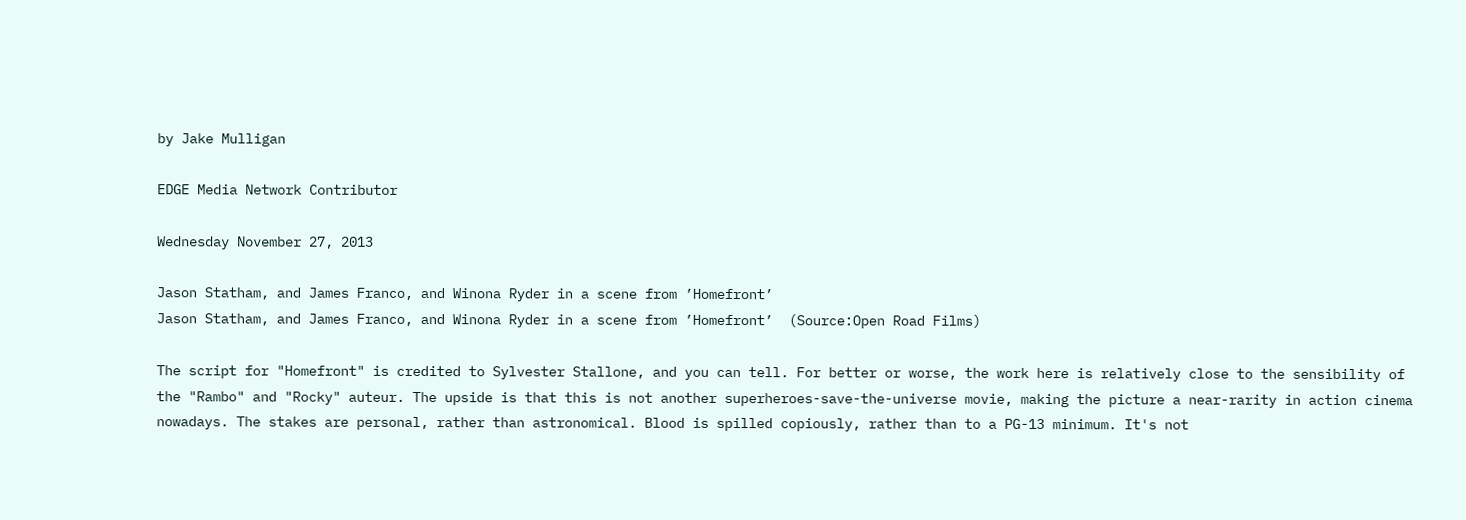by Jake Mulligan

EDGE Media Network Contributor

Wednesday November 27, 2013

Jason Statham, and James Franco, and Winona Ryder in a scene from ’Homefront’
Jason Statham, and James Franco, and Winona Ryder in a scene from ’Homefront’  (Source:Open Road Films)

The script for "Homefront" is credited to Sylvester Stallone, and you can tell. For better or worse, the work here is relatively close to the sensibility of the "Rambo" and "Rocky" auteur. The upside is that this is not another superheroes-save-the-universe movie, making the picture a near-rarity in action cinema nowadays. The stakes are personal, rather than astronomical. Blood is spilled copiously, rather than to a PG-13 minimum. It's not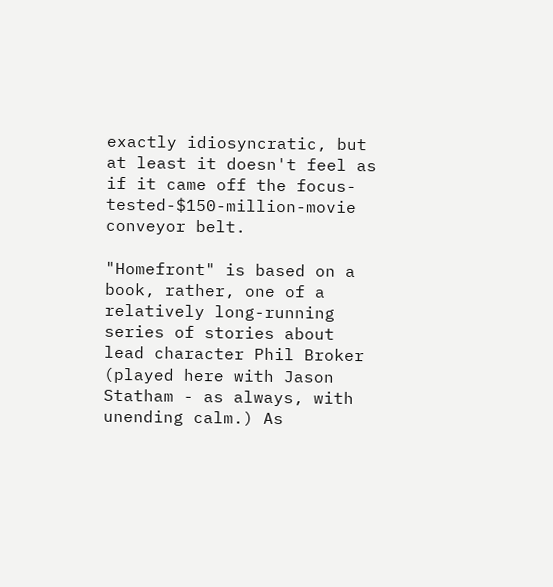exactly idiosyncratic, but at least it doesn't feel as if it came off the focus-tested-$150-million-movie conveyor belt.

"Homefront" is based on a book, rather, one of a relatively long-running series of stories about lead character Phil Broker (played here with Jason Statham - as always, with unending calm.) As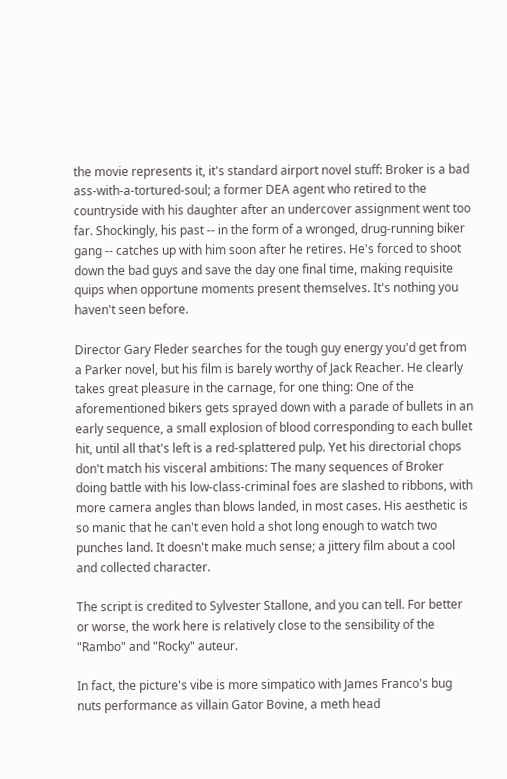the movie represents it, it's standard airport novel stuff: Broker is a bad ass-with-a-tortured-soul; a former DEA agent who retired to the countryside with his daughter after an undercover assignment went too far. Shockingly, his past -- in the form of a wronged, drug-running biker gang -- catches up with him soon after he retires. He's forced to shoot down the bad guys and save the day one final time, making requisite quips when opportune moments present themselves. It's nothing you haven't seen before.

Director Gary Fleder searches for the tough guy energy you'd get from a Parker novel, but his film is barely worthy of Jack Reacher. He clearly takes great pleasure in the carnage, for one thing: One of the aforementioned bikers gets sprayed down with a parade of bullets in an early sequence, a small explosion of blood corresponding to each bullet hit, until all that's left is a red-splattered pulp. Yet his directorial chops don't match his visceral ambitions: The many sequences of Broker doing battle with his low-class-criminal foes are slashed to ribbons, with more camera angles than blows landed, in most cases. His aesthetic is so manic that he can't even hold a shot long enough to watch two punches land. It doesn't make much sense; a jittery film about a cool and collected character.

The script is credited to Sylvester Stallone, and you can tell. For better or worse, the work here is relatively close to the sensibility of the "Rambo" and "Rocky" auteur.

In fact, the picture's vibe is more simpatico with James Franco's bug nuts performance as villain Gator Bovine, a meth head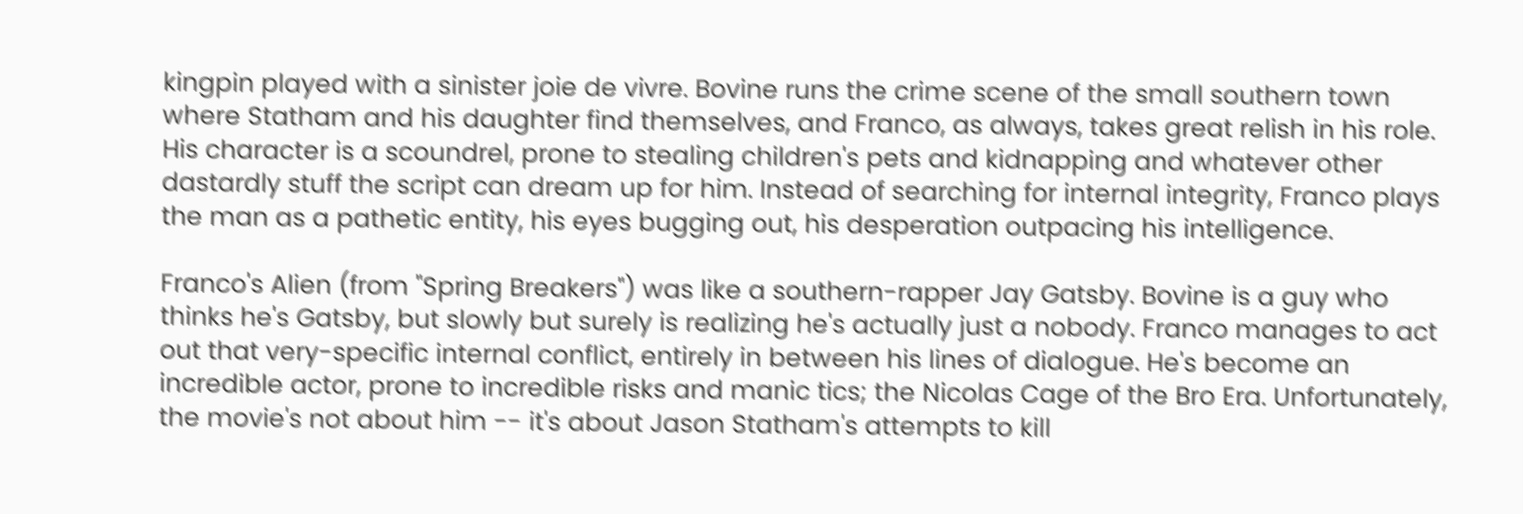kingpin played with a sinister joie de vivre. Bovine runs the crime scene of the small southern town where Statham and his daughter find themselves, and Franco, as always, takes great relish in his role. His character is a scoundrel, prone to stealing children's pets and kidnapping and whatever other dastardly stuff the script can dream up for him. Instead of searching for internal integrity, Franco plays the man as a pathetic entity, his eyes bugging out, his desperation outpacing his intelligence.

Franco's Alien (from "Spring Breakers") was like a southern-rapper Jay Gatsby. Bovine is a guy who thinks he's Gatsby, but slowly but surely is realizing he's actually just a nobody. Franco manages to act out that very-specific internal conflict, entirely in between his lines of dialogue. He's become an incredible actor, prone to incredible risks and manic tics; the Nicolas Cage of the Bro Era. Unfortunately, the movie's not about him -- it's about Jason Statham's attempts to kill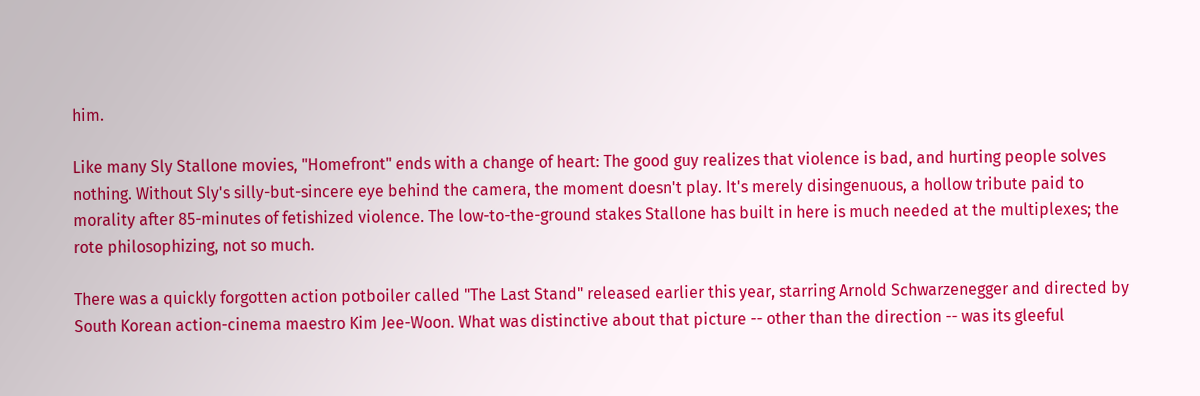him.

Like many Sly Stallone movies, "Homefront" ends with a change of heart: The good guy realizes that violence is bad, and hurting people solves nothing. Without Sly's silly-but-sincere eye behind the camera, the moment doesn't play. It's merely disingenuous, a hollow tribute paid to morality after 85-minutes of fetishized violence. The low-to-the-ground stakes Stallone has built in here is much needed at the multiplexes; the rote philosophizing, not so much.

There was a quickly forgotten action potboiler called "The Last Stand" released earlier this year, starring Arnold Schwarzenegger and directed by South Korean action-cinema maestro Kim Jee-Woon. What was distinctive about that picture -- other than the direction -- was its gleeful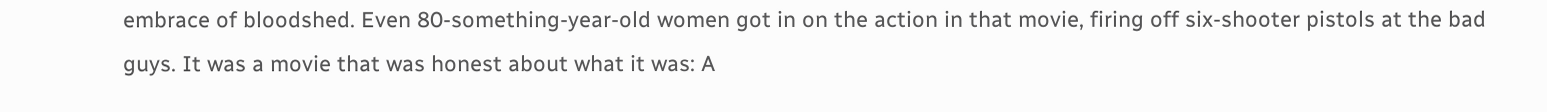embrace of bloodshed. Even 80-something-year-old women got in on the action in that movie, firing off six-shooter pistols at the bad guys. It was a movie that was honest about what it was: A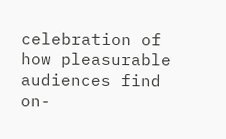celebration of how pleasurable audiences find on-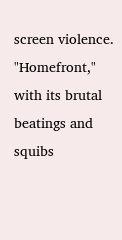screen violence. "Homefront," with its brutal beatings and squibs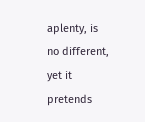aplenty, is no different, yet it pretends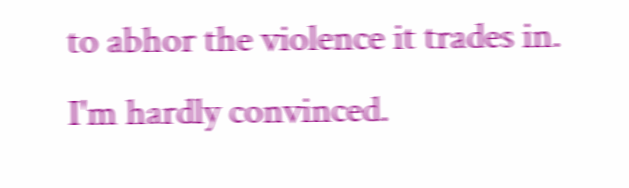to abhor the violence it trades in. I'm hardly convinced.